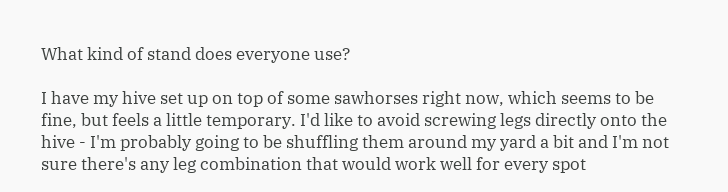What kind of stand does everyone use?

I have my hive set up on top of some sawhorses right now, which seems to be fine, but feels a little temporary. I'd like to avoid screwing legs directly onto the hive - I'm probably going to be shuffling them around my yard a bit and I'm not sure there's any leg combination that would work well for every spot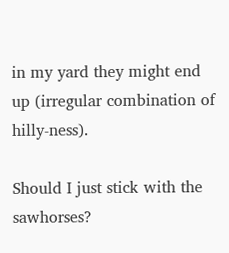in my yard they might end up (irregular combination of hilly-ness).

Should I just stick with the sawhorses?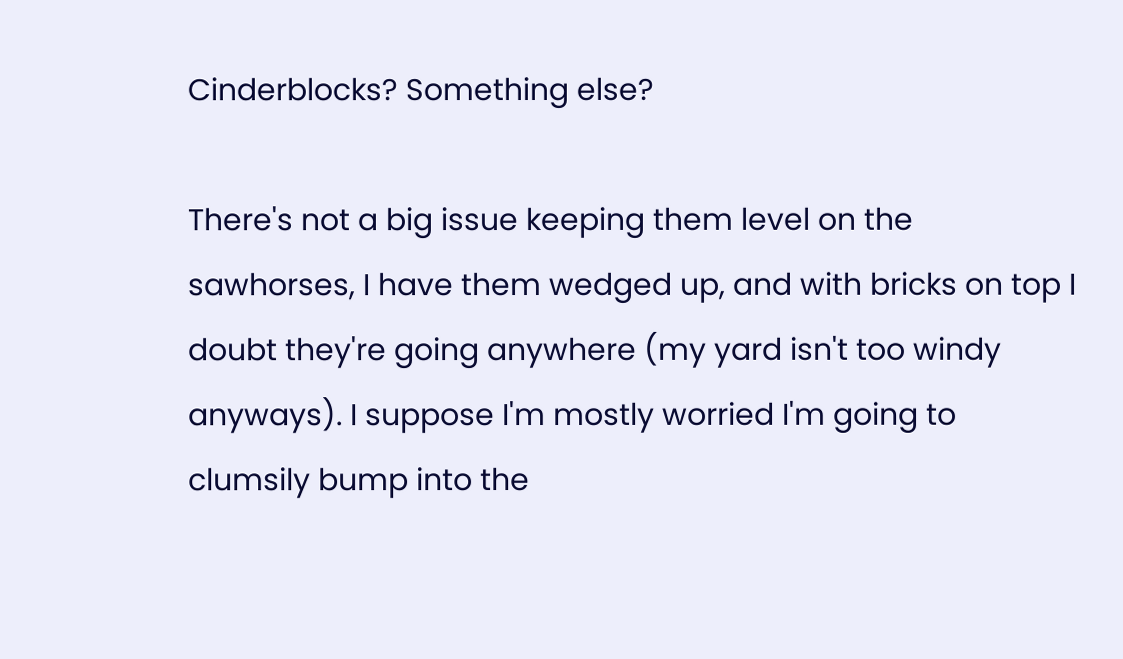Cinderblocks? Something else?

There's not a big issue keeping them level on the sawhorses, I have them wedged up, and with bricks on top I doubt they're going anywhere (my yard isn't too windy anyways). I suppose I'm mostly worried I'm going to clumsily bump into the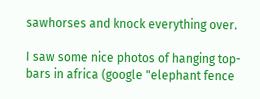sawhorses and knock everything over.

I saw some nice photos of hanging top-bars in africa (google "elephant fence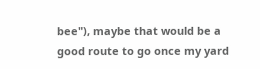bee"), maybe that would be a good route to go once my yard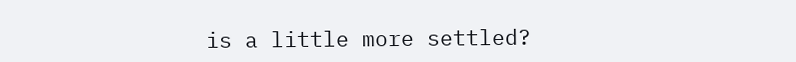is a little more settled?